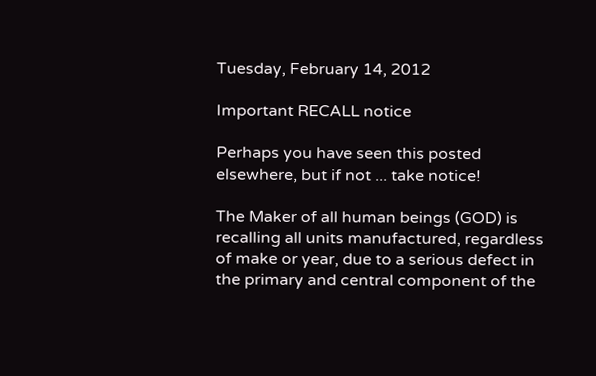Tuesday, February 14, 2012

Important RECALL notice

Perhaps you have seen this posted elsewhere, but if not ... take notice!

The Maker of all human beings (GOD) is recalling all units manufactured, regardless of make or year, due to a serious defect in the primary and central component of the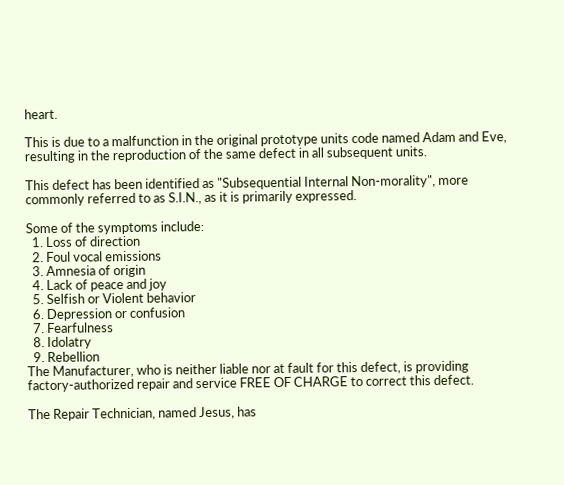heart.

This is due to a malfunction in the original prototype units code named Adam and Eve, resulting in the reproduction of the same defect in all subsequent units.

This defect has been identified as "Subsequential Internal Non-morality", more commonly referred to as S.I.N., as it is primarily expressed.

Some of the symptoms include:
  1. Loss of direction
  2. Foul vocal emissions
  3. Amnesia of origin
  4. Lack of peace and joy
  5. Selfish or Violent behavior
  6. Depression or confusion
  7. Fearfulness
  8. Idolatry
  9. Rebellion
The Manufacturer, who is neither liable nor at fault for this defect, is providing factory-authorized repair and service FREE OF CHARGE to correct this defect.

The Repair Technician, named Jesus, has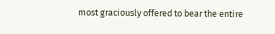most graciously offered to bear the entire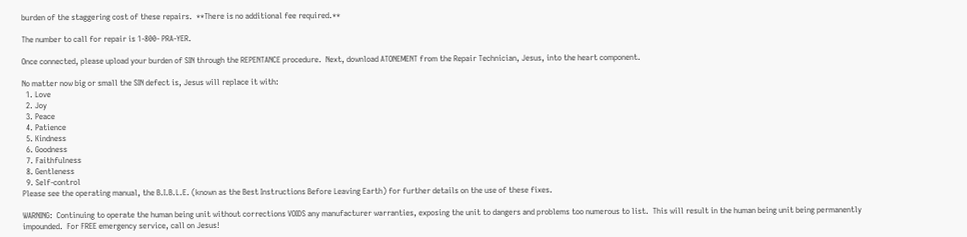burden of the staggering cost of these repairs.  **There is no additional fee required.**

The number to call for repair is 1-800- PRA-YER.

Once connected, please upload your burden of SIN through the REPENTANCE procedure.  Next, download ATONEMENT from the Repair Technician, Jesus, into the heart component.

No matter now big or small the SIN defect is, Jesus will replace it with:
  1. Love
  2. Joy
  3. Peace
  4. Patience
  5. Kindness
  6. Goodness
  7. Faithfulness
  8. Gentleness
  9. Self-control
Please see the operating manual, the B.I.B.L.E. (known as the Best Instructions Before Leaving Earth) for further details on the use of these fixes.

WARNING:  Continuing to operate the human being unit without corrections VOIDS any manufacturer warranties, exposing the unit to dangers and problems too numerous to list.  This will result in the human being unit being permanently impounded.  For FREE emergency service, call on Jesus!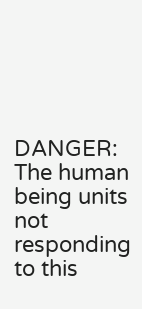DANGER:  The human being units not responding to this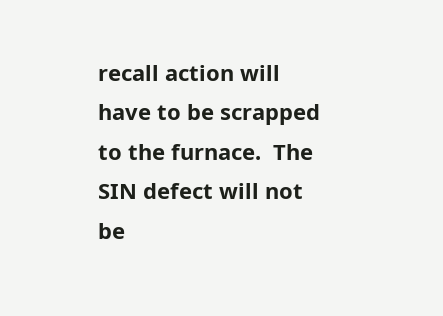recall action will have to be scrapped to the furnace.  The SIN defect will not be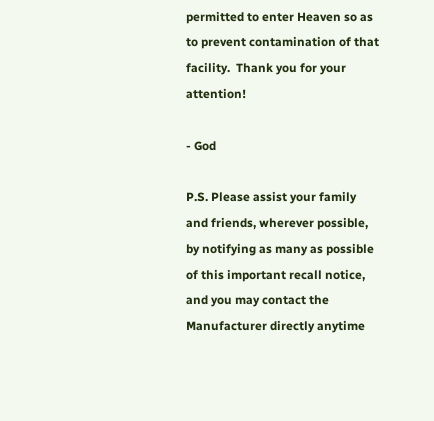permitted to enter Heaven so as to prevent contamination of that facility.  Thank you for your attention!

- God

P.S. Please assist your family and friends, wherever possible, by notifying as many as possible of this important recall notice, and you may contact the Manufacturer directly anytime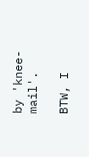by 'knee-mail'.

BTW, I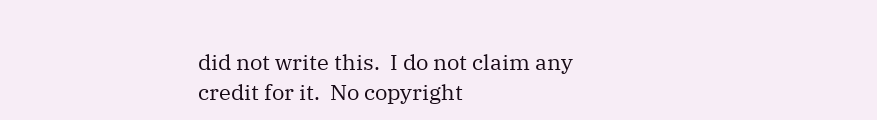did not write this.  I do not claim any credit for it.  No copyright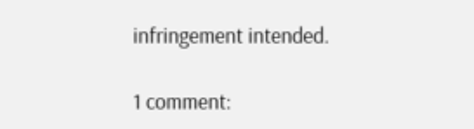infringement intended.

1 comment: